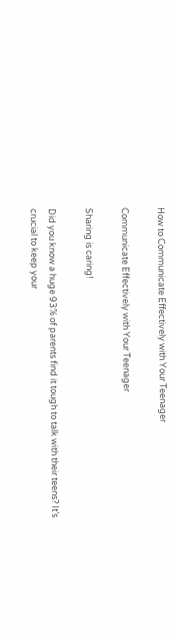How to Communicate Effectively with Your Teenager

Communicate Effectively with Your Teenager

Sharing is caring!

Did you know a huge 93% of parents find it tough to talk with their teens? It’s crucial to keep your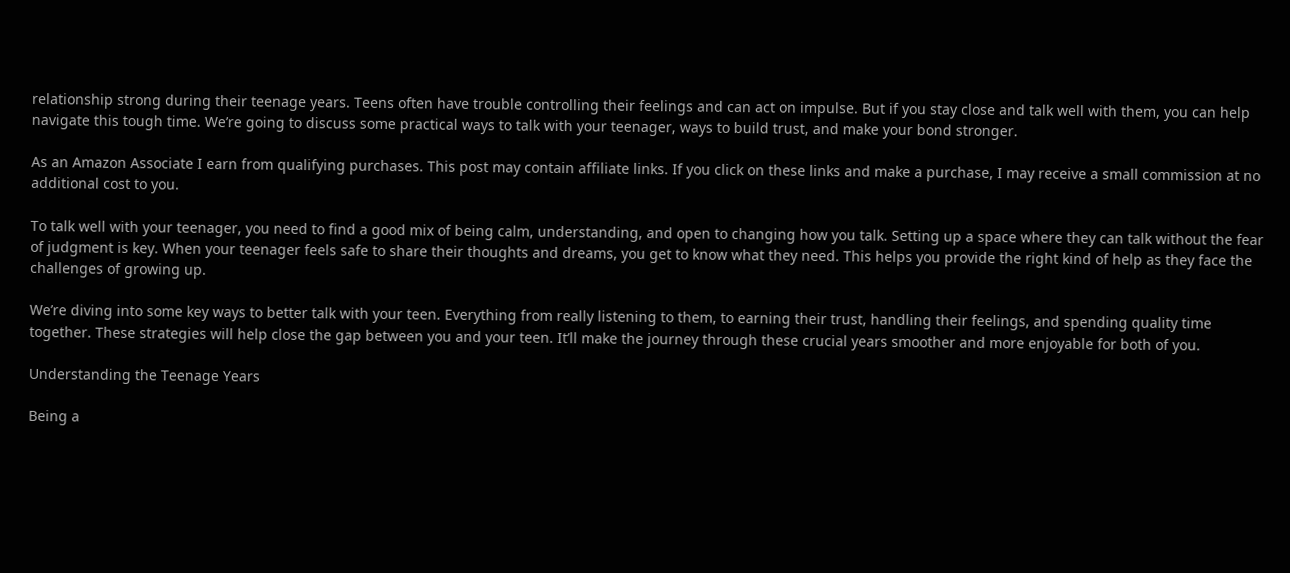relationship strong during their teenage years. Teens often have trouble controlling their feelings and can act on impulse. But if you stay close and talk well with them, you can help navigate this tough time. We’re going to discuss some practical ways to talk with your teenager, ways to build trust, and make your bond stronger.

As an Amazon Associate I earn from qualifying purchases. This post may contain affiliate links. If you click on these links and make a purchase, I may receive a small commission at no additional cost to you.

To talk well with your teenager, you need to find a good mix of being calm, understanding, and open to changing how you talk. Setting up a space where they can talk without the fear of judgment is key. When your teenager feels safe to share their thoughts and dreams, you get to know what they need. This helps you provide the right kind of help as they face the challenges of growing up.

We’re diving into some key ways to better talk with your teen. Everything from really listening to them, to earning their trust, handling their feelings, and spending quality time together. These strategies will help close the gap between you and your teen. It’ll make the journey through these crucial years smoother and more enjoyable for both of you.

Understanding the Teenage Years

Being a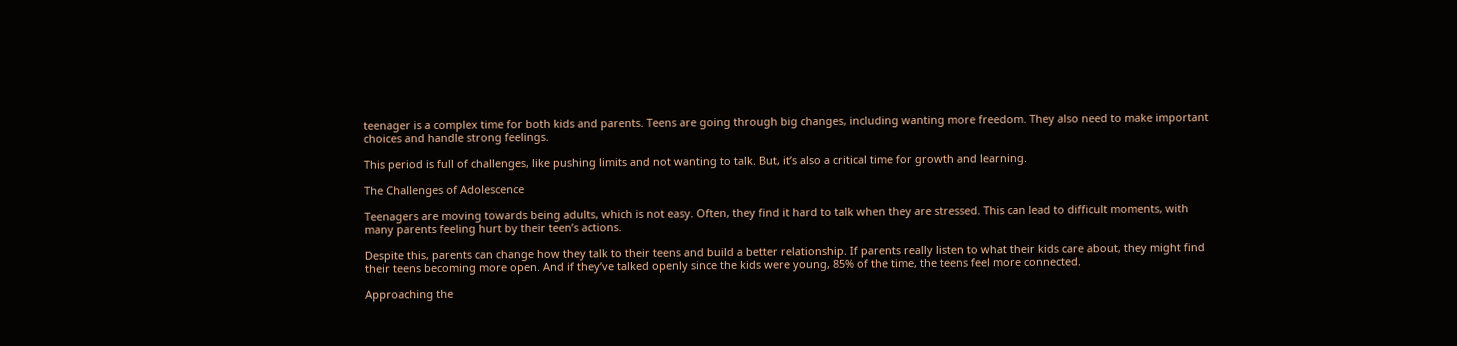teenager is a complex time for both kids and parents. Teens are going through big changes, including wanting more freedom. They also need to make important choices and handle strong feelings.

This period is full of challenges, like pushing limits and not wanting to talk. But, it’s also a critical time for growth and learning.

The Challenges of Adolescence

Teenagers are moving towards being adults, which is not easy. Often, they find it hard to talk when they are stressed. This can lead to difficult moments, with many parents feeling hurt by their teen’s actions.

Despite this, parents can change how they talk to their teens and build a better relationship. If parents really listen to what their kids care about, they might find their teens becoming more open. And if they’ve talked openly since the kids were young, 85% of the time, the teens feel more connected.

Approaching the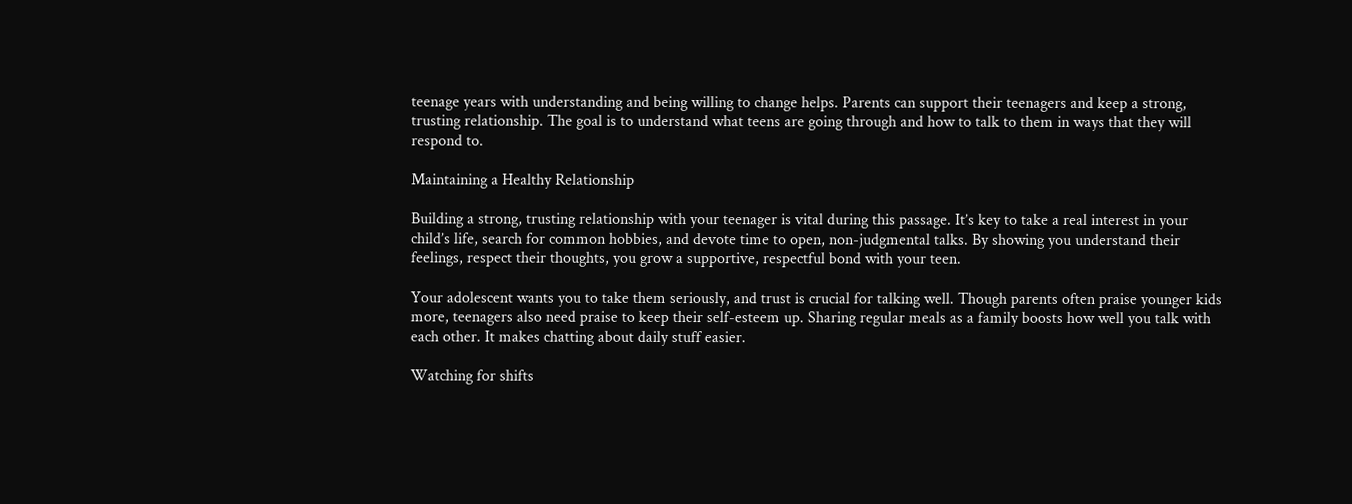teenage years with understanding and being willing to change helps. Parents can support their teenagers and keep a strong, trusting relationship. The goal is to understand what teens are going through and how to talk to them in ways that they will respond to.

Maintaining a Healthy Relationship

Building a strong, trusting relationship with your teenager is vital during this passage. It’s key to take a real interest in your child’s life, search for common hobbies, and devote time to open, non-judgmental talks. By showing you understand their feelings, respect their thoughts, you grow a supportive, respectful bond with your teen.

Your adolescent wants you to take them seriously, and trust is crucial for talking well. Though parents often praise younger kids more, teenagers also need praise to keep their self-esteem up. Sharing regular meals as a family boosts how well you talk with each other. It makes chatting about daily stuff easier.

Watching for shifts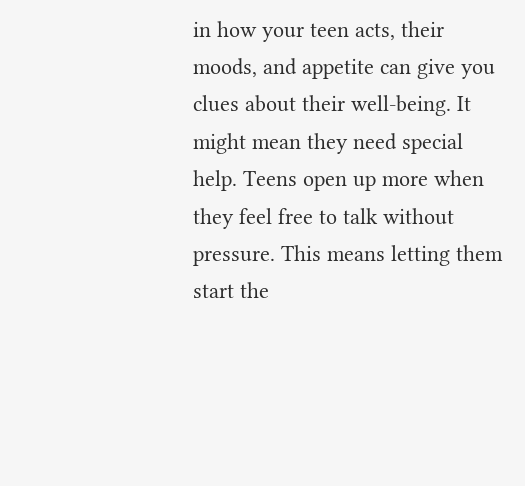in how your teen acts, their moods, and appetite can give you clues about their well-being. It might mean they need special help. Teens open up more when they feel free to talk without pressure. This means letting them start the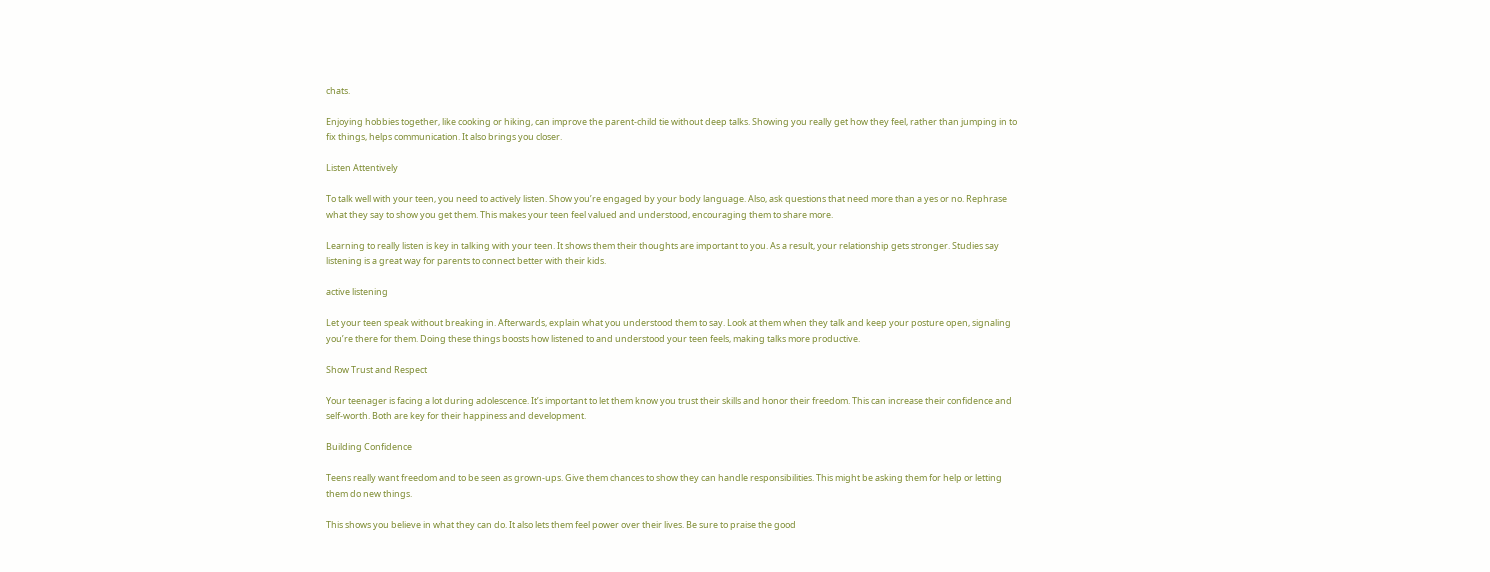chats.

Enjoying hobbies together, like cooking or hiking, can improve the parent-child tie without deep talks. Showing you really get how they feel, rather than jumping in to fix things, helps communication. It also brings you closer.

Listen Attentively

To talk well with your teen, you need to actively listen. Show you’re engaged by your body language. Also, ask questions that need more than a yes or no. Rephrase what they say to show you get them. This makes your teen feel valued and understood, encouraging them to share more.

Learning to really listen is key in talking with your teen. It shows them their thoughts are important to you. As a result, your relationship gets stronger. Studies say listening is a great way for parents to connect better with their kids.

active listening

Let your teen speak without breaking in. Afterwards, explain what you understood them to say. Look at them when they talk and keep your posture open, signaling you’re there for them. Doing these things boosts how listened to and understood your teen feels, making talks more productive.

Show Trust and Respect

Your teenager is facing a lot during adolescence. It’s important to let them know you trust their skills and honor their freedom. This can increase their confidence and self-worth. Both are key for their happiness and development.

Building Confidence

Teens really want freedom and to be seen as grown-ups. Give them chances to show they can handle responsibilities. This might be asking them for help or letting them do new things.

This shows you believe in what they can do. It also lets them feel power over their lives. Be sure to praise the good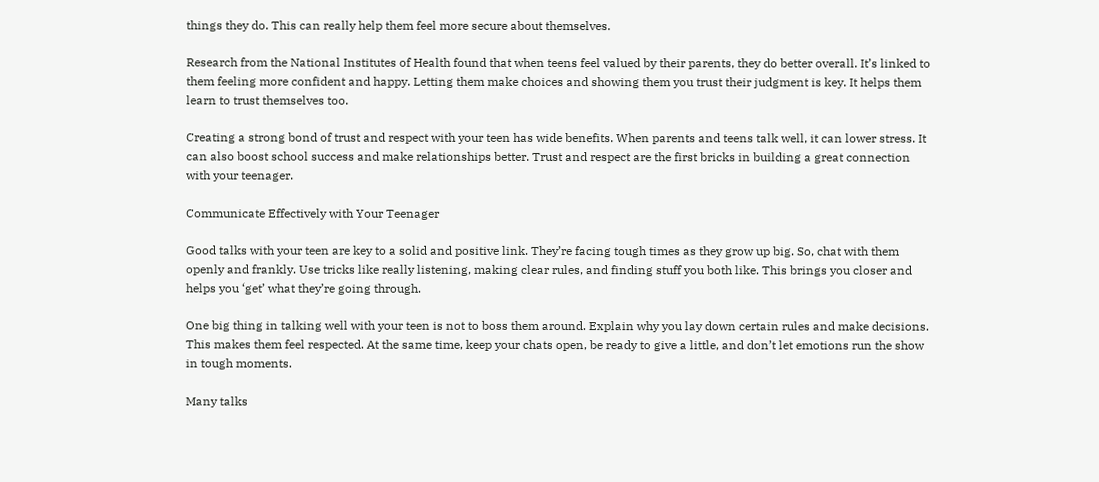things they do. This can really help them feel more secure about themselves.

Research from the National Institutes of Health found that when teens feel valued by their parents, they do better overall. It’s linked to them feeling more confident and happy. Letting them make choices and showing them you trust their judgment is key. It helps them learn to trust themselves too.

Creating a strong bond of trust and respect with your teen has wide benefits. When parents and teens talk well, it can lower stress. It can also boost school success and make relationships better. Trust and respect are the first bricks in building a great connection with your teenager.

Communicate Effectively with Your Teenager

Good talks with your teen are key to a solid and positive link. They’re facing tough times as they grow up big. So, chat with them openly and frankly. Use tricks like really listening, making clear rules, and finding stuff you both like. This brings you closer and helps you ‘get’ what they’re going through.

One big thing in talking well with your teen is not to boss them around. Explain why you lay down certain rules and make decisions. This makes them feel respected. At the same time, keep your chats open, be ready to give a little, and don’t let emotions run the show in tough moments.

Many talks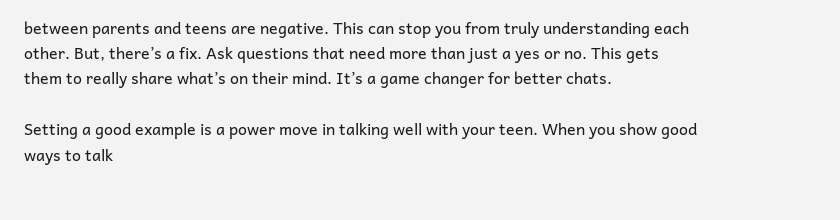between parents and teens are negative. This can stop you from truly understanding each other. But, there’s a fix. Ask questions that need more than just a yes or no. This gets them to really share what’s on their mind. It’s a game changer for better chats.

Setting a good example is a power move in talking well with your teen. When you show good ways to talk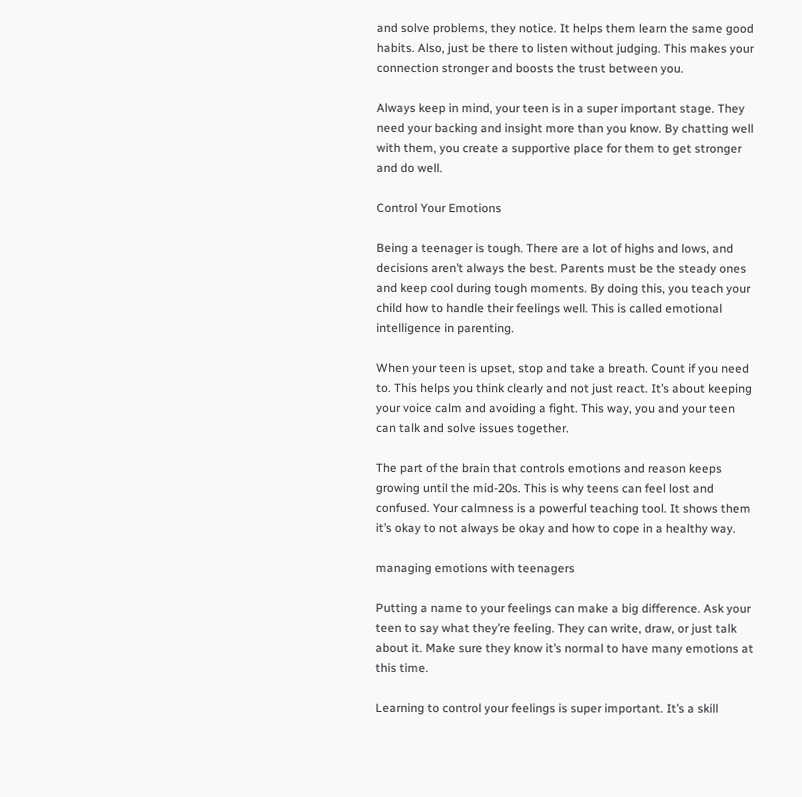and solve problems, they notice. It helps them learn the same good habits. Also, just be there to listen without judging. This makes your connection stronger and boosts the trust between you.

Always keep in mind, your teen is in a super important stage. They need your backing and insight more than you know. By chatting well with them, you create a supportive place for them to get stronger and do well.

Control Your Emotions

Being a teenager is tough. There are a lot of highs and lows, and decisions aren’t always the best. Parents must be the steady ones and keep cool during tough moments. By doing this, you teach your child how to handle their feelings well. This is called emotional intelligence in parenting.

When your teen is upset, stop and take a breath. Count if you need to. This helps you think clearly and not just react. It’s about keeping your voice calm and avoiding a fight. This way, you and your teen can talk and solve issues together.

The part of the brain that controls emotions and reason keeps growing until the mid-20s. This is why teens can feel lost and confused. Your calmness is a powerful teaching tool. It shows them it’s okay to not always be okay and how to cope in a healthy way.

managing emotions with teenagers

Putting a name to your feelings can make a big difference. Ask your teen to say what they’re feeling. They can write, draw, or just talk about it. Make sure they know it’s normal to have many emotions at this time.

Learning to control your feelings is super important. It’s a skill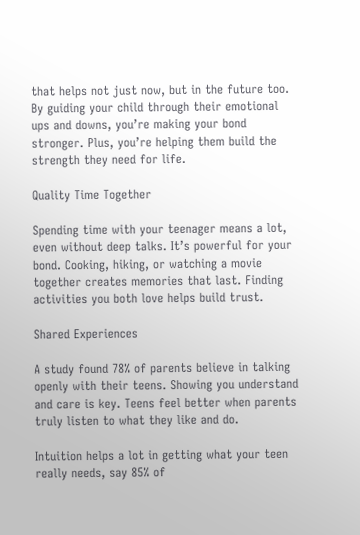that helps not just now, but in the future too. By guiding your child through their emotional ups and downs, you’re making your bond stronger. Plus, you’re helping them build the strength they need for life.

Quality Time Together

Spending time with your teenager means a lot, even without deep talks. It’s powerful for your bond. Cooking, hiking, or watching a movie together creates memories that last. Finding activities you both love helps build trust.

Shared Experiences

A study found 78% of parents believe in talking openly with their teens. Showing you understand and care is key. Teens feel better when parents truly listen to what they like and do.

Intuition helps a lot in getting what your teen really needs, say 85% of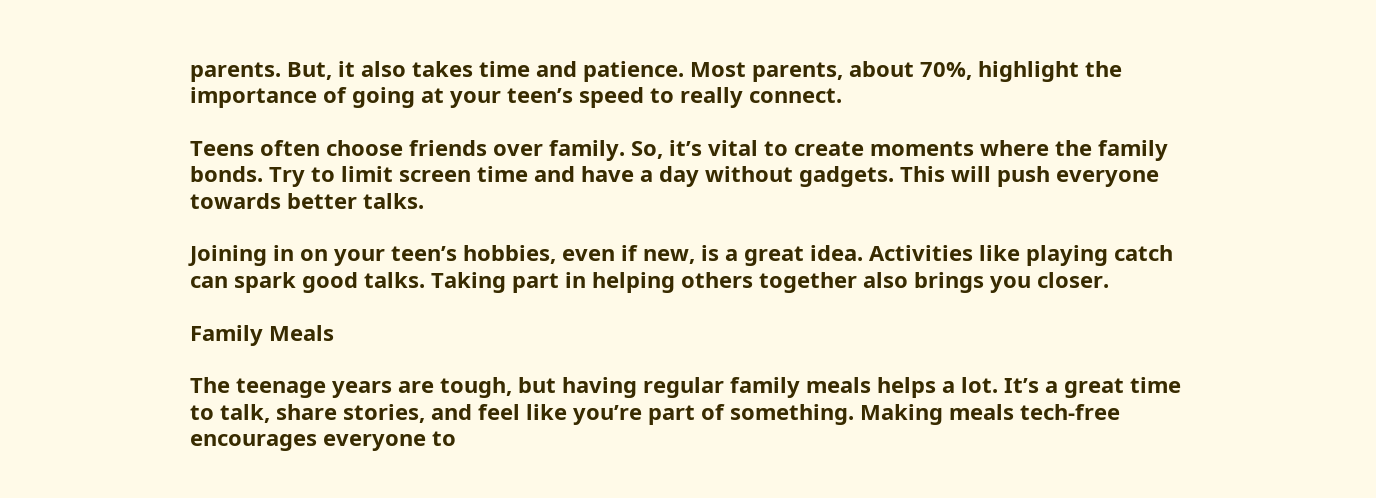parents. But, it also takes time and patience. Most parents, about 70%, highlight the importance of going at your teen’s speed to really connect.

Teens often choose friends over family. So, it’s vital to create moments where the family bonds. Try to limit screen time and have a day without gadgets. This will push everyone towards better talks.

Joining in on your teen’s hobbies, even if new, is a great idea. Activities like playing catch can spark good talks. Taking part in helping others together also brings you closer.

Family Meals

The teenage years are tough, but having regular family meals helps a lot. It’s a great time to talk, share stories, and feel like you’re part of something. Making meals tech-free encourages everyone to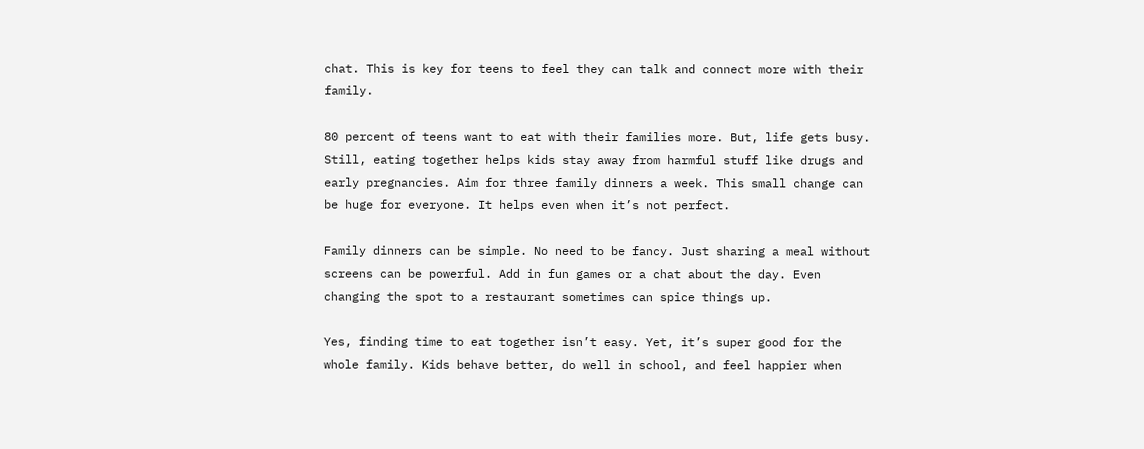chat. This is key for teens to feel they can talk and connect more with their family.

80 percent of teens want to eat with their families more. But, life gets busy. Still, eating together helps kids stay away from harmful stuff like drugs and early pregnancies. Aim for three family dinners a week. This small change can be huge for everyone. It helps even when it’s not perfect.

Family dinners can be simple. No need to be fancy. Just sharing a meal without screens can be powerful. Add in fun games or a chat about the day. Even changing the spot to a restaurant sometimes can spice things up.

Yes, finding time to eat together isn’t easy. Yet, it’s super good for the whole family. Kids behave better, do well in school, and feel happier when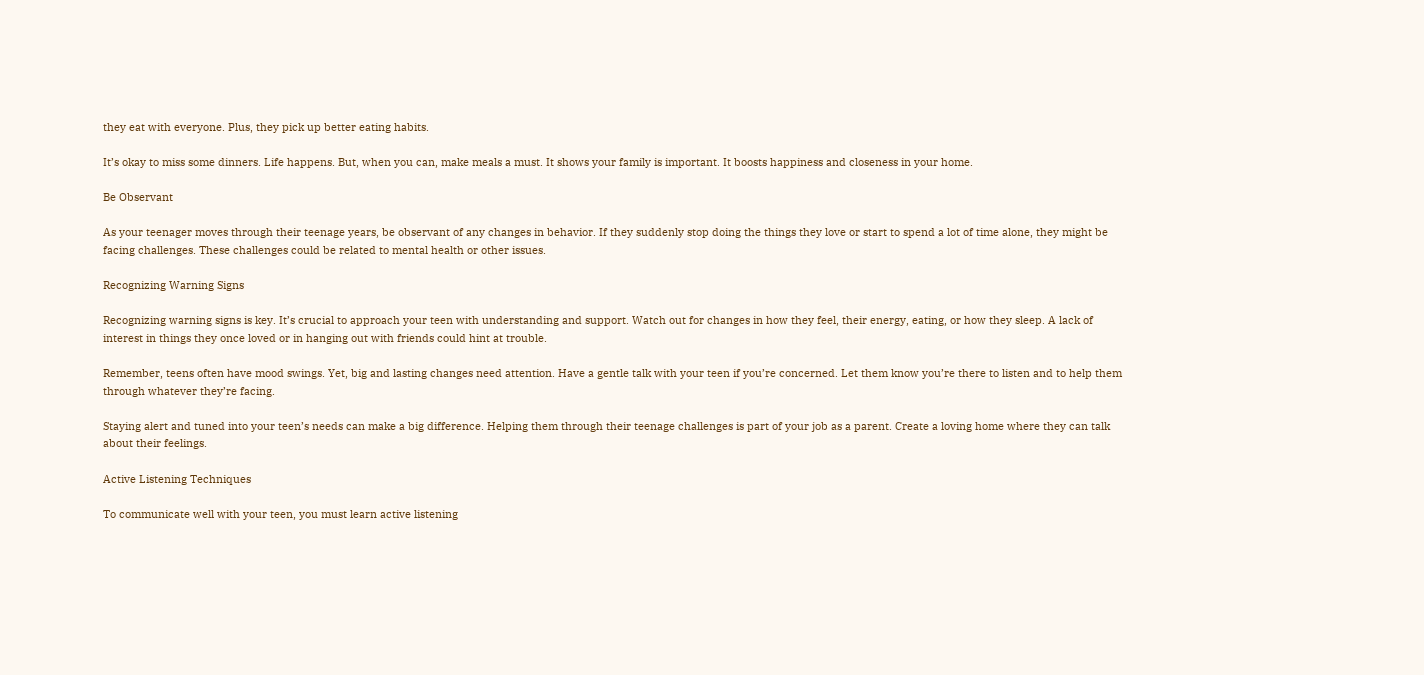they eat with everyone. Plus, they pick up better eating habits.

It’s okay to miss some dinners. Life happens. But, when you can, make meals a must. It shows your family is important. It boosts happiness and closeness in your home.

Be Observant

As your teenager moves through their teenage years, be observant of any changes in behavior. If they suddenly stop doing the things they love or start to spend a lot of time alone, they might be facing challenges. These challenges could be related to mental health or other issues.

Recognizing Warning Signs

Recognizing warning signs is key. It’s crucial to approach your teen with understanding and support. Watch out for changes in how they feel, their energy, eating, or how they sleep. A lack of interest in things they once loved or in hanging out with friends could hint at trouble.

Remember, teens often have mood swings. Yet, big and lasting changes need attention. Have a gentle talk with your teen if you’re concerned. Let them know you’re there to listen and to help them through whatever they’re facing.

Staying alert and tuned into your teen’s needs can make a big difference. Helping them through their teenage challenges is part of your job as a parent. Create a loving home where they can talk about their feelings.

Active Listening Techniques

To communicate well with your teen, you must learn active listening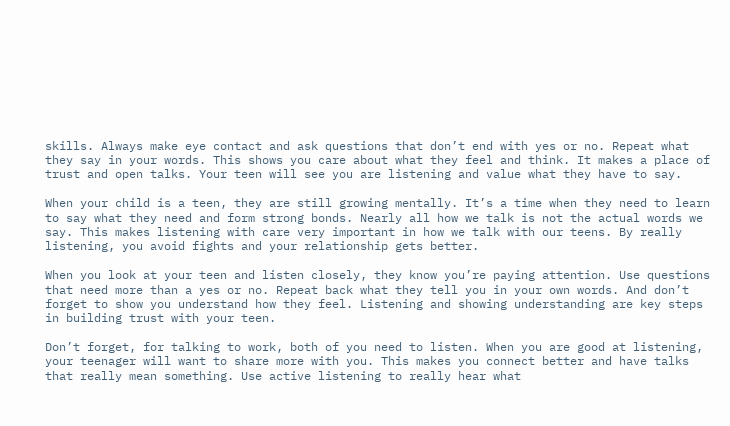skills. Always make eye contact and ask questions that don’t end with yes or no. Repeat what they say in your words. This shows you care about what they feel and think. It makes a place of trust and open talks. Your teen will see you are listening and value what they have to say.

When your child is a teen, they are still growing mentally. It’s a time when they need to learn to say what they need and form strong bonds. Nearly all how we talk is not the actual words we say. This makes listening with care very important in how we talk with our teens. By really listening, you avoid fights and your relationship gets better.

When you look at your teen and listen closely, they know you’re paying attention. Use questions that need more than a yes or no. Repeat back what they tell you in your own words. And don’t forget to show you understand how they feel. Listening and showing understanding are key steps in building trust with your teen.

Don’t forget, for talking to work, both of you need to listen. When you are good at listening, your teenager will want to share more with you. This makes you connect better and have talks that really mean something. Use active listening to really hear what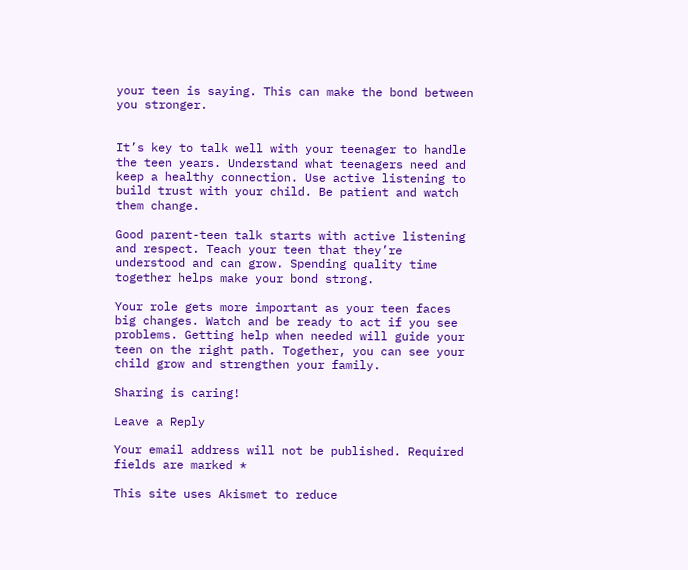your teen is saying. This can make the bond between you stronger.


It’s key to talk well with your teenager to handle the teen years. Understand what teenagers need and keep a healthy connection. Use active listening to build trust with your child. Be patient and watch them change.

Good parent-teen talk starts with active listening and respect. Teach your teen that they’re understood and can grow. Spending quality time together helps make your bond strong.

Your role gets more important as your teen faces big changes. Watch and be ready to act if you see problems. Getting help when needed will guide your teen on the right path. Together, you can see your child grow and strengthen your family.

Sharing is caring!

Leave a Reply

Your email address will not be published. Required fields are marked *

This site uses Akismet to reduce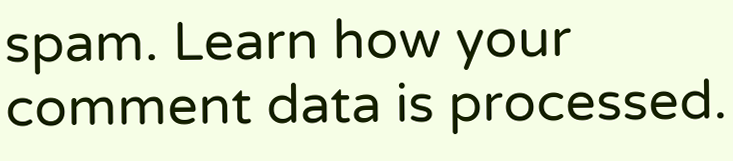spam. Learn how your comment data is processed.